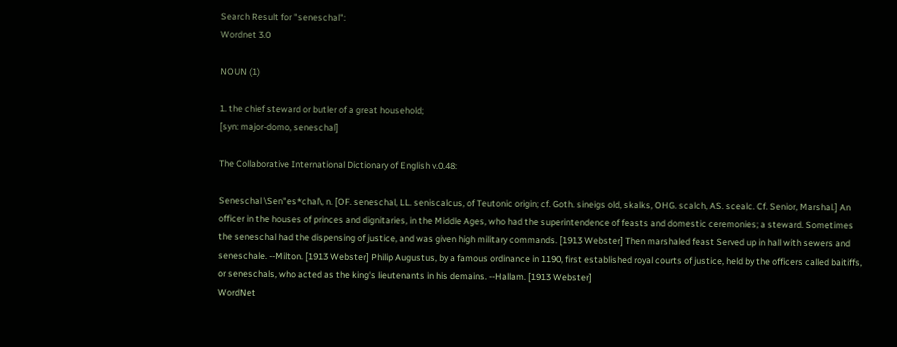Search Result for "seneschal":
Wordnet 3.0

NOUN (1)

1. the chief steward or butler of a great household;
[syn: major-domo, seneschal]

The Collaborative International Dictionary of English v.0.48:

Seneschal \Sen"es*chal\, n. [OF. seneschal, LL. seniscalcus, of Teutonic origin; cf. Goth. sineigs old, skalks, OHG. scalch, AS. scealc. Cf. Senior, Marshal.] An officer in the houses of princes and dignitaries, in the Middle Ages, who had the superintendence of feasts and domestic ceremonies; a steward. Sometimes the seneschal had the dispensing of justice, and was given high military commands. [1913 Webster] Then marshaled feast Served up in hall with sewers and seneschale. --Milton. [1913 Webster] Philip Augustus, by a famous ordinance in 1190, first established royal courts of justice, held by the officers called baitiffs, or seneschals, who acted as the king's lieutenants in his demains. --Hallam. [1913 Webster]
WordNet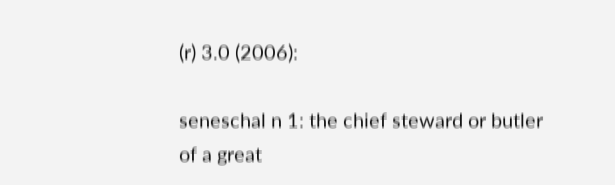(r) 3.0 (2006):

seneschal n 1: the chief steward or butler of a great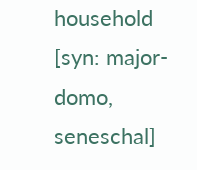household [syn: major-domo, seneschal]